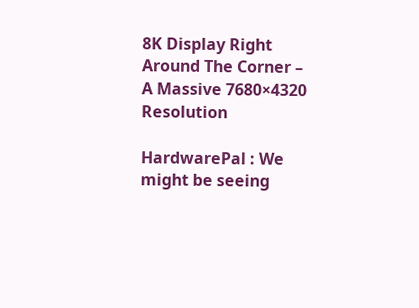8K Display Right Around The Corner – A Massive 7680×4320 Resolution

HardwarePal : We might be seeing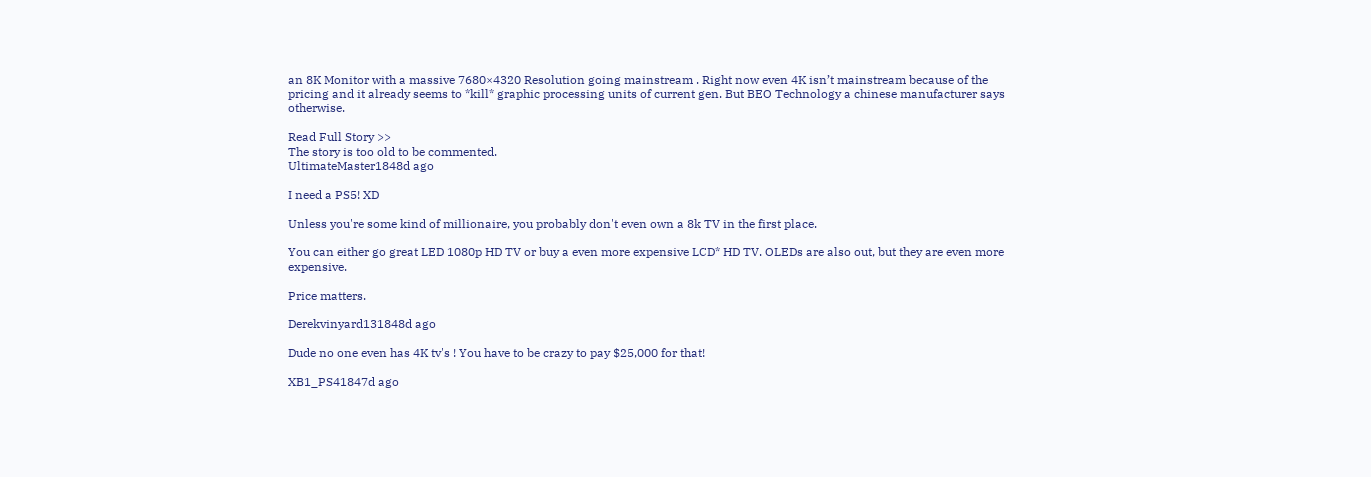an 8K Monitor with a massive 7680×4320 Resolution going mainstream . Right now even 4K isn’t mainstream because of the pricing and it already seems to *kill* graphic processing units of current gen. But BEO Technology a chinese manufacturer says otherwise.

Read Full Story >>
The story is too old to be commented.
UltimateMaster1848d ago

I need a PS5! XD

Unless you're some kind of millionaire, you probably don't even own a 8k TV in the first place.

You can either go great LED 1080p HD TV or buy a even more expensive LCD* HD TV. OLEDs are also out, but they are even more expensive.

Price matters.

Derekvinyard131848d ago

Dude no one even has 4K tv's ! You have to be crazy to pay $25,000 for that!

XB1_PS41847d ago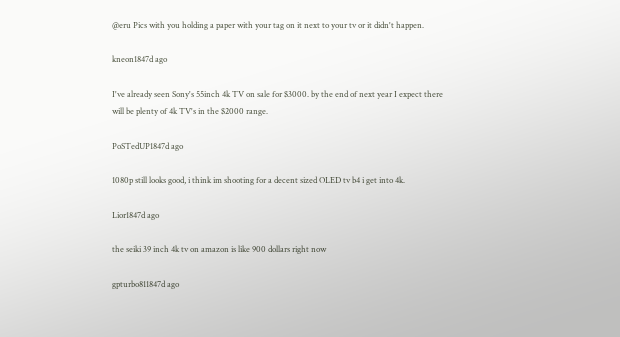@eru Pics with you holding a paper with your tag on it next to your tv or it didn't happen.

kneon1847d ago

I've already seen Sony's 55inch 4k TV on sale for $3000. by the end of next year I expect there will be plenty of 4k TV's in the $2000 range.

PoSTedUP1847d ago

1080p still looks good, i think im shooting for a decent sized OLED tv b4 i get into 4k.

Lior1847d ago

the seiki 39 inch 4k tv on amazon is like 900 dollars right now

gpturbo811847d ago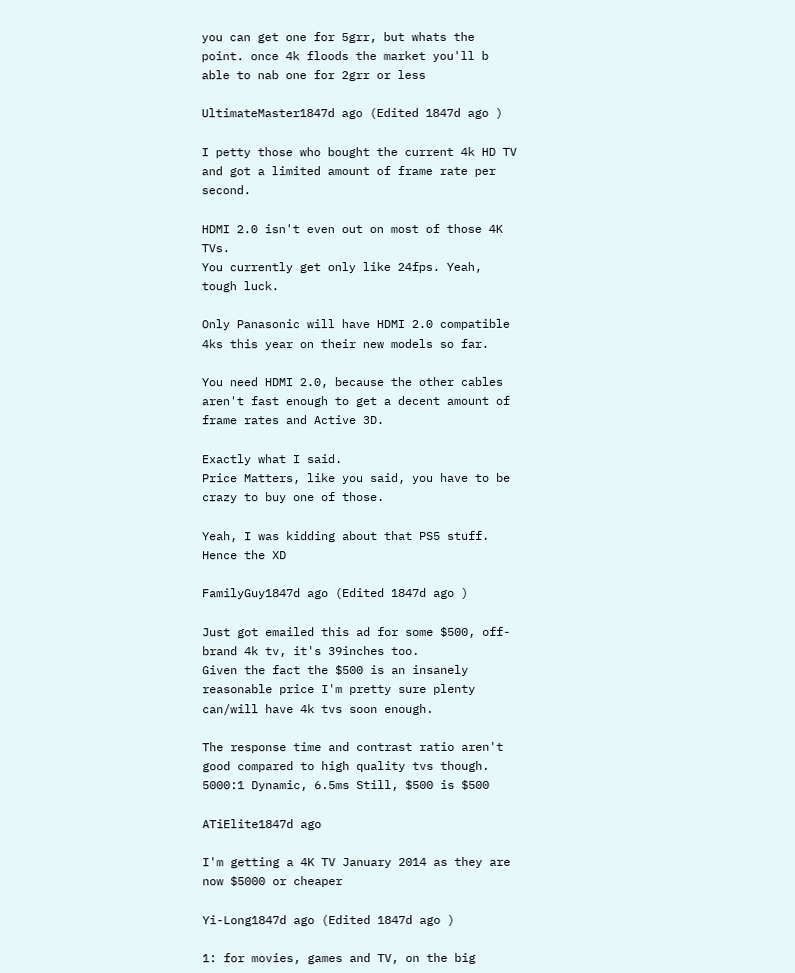you can get one for 5grr, but whats the point. once 4k floods the market you'll b able to nab one for 2grr or less

UltimateMaster1847d ago (Edited 1847d ago )

I petty those who bought the current 4k HD TV and got a limited amount of frame rate per second.

HDMI 2.0 isn't even out on most of those 4K TVs.
You currently get only like 24fps. Yeah, tough luck.

Only Panasonic will have HDMI 2.0 compatible 4ks this year on their new models so far.

You need HDMI 2.0, because the other cables aren't fast enough to get a decent amount of frame rates and Active 3D.

Exactly what I said.
Price Matters, like you said, you have to be crazy to buy one of those.

Yeah, I was kidding about that PS5 stuff.
Hence the XD

FamilyGuy1847d ago (Edited 1847d ago )

Just got emailed this ad for some $500, off-brand 4k tv, it's 39inches too.
Given the fact the $500 is an insanely reasonable price I'm pretty sure plenty can/will have 4k tvs soon enough.

The response time and contrast ratio aren't good compared to high quality tvs though. 5000:1 Dynamic, 6.5ms Still, $500 is $500

ATiElite1847d ago

I'm getting a 4K TV January 2014 as they are now $5000 or cheaper

Yi-Long1847d ago (Edited 1847d ago )

1: for movies, games and TV, on the big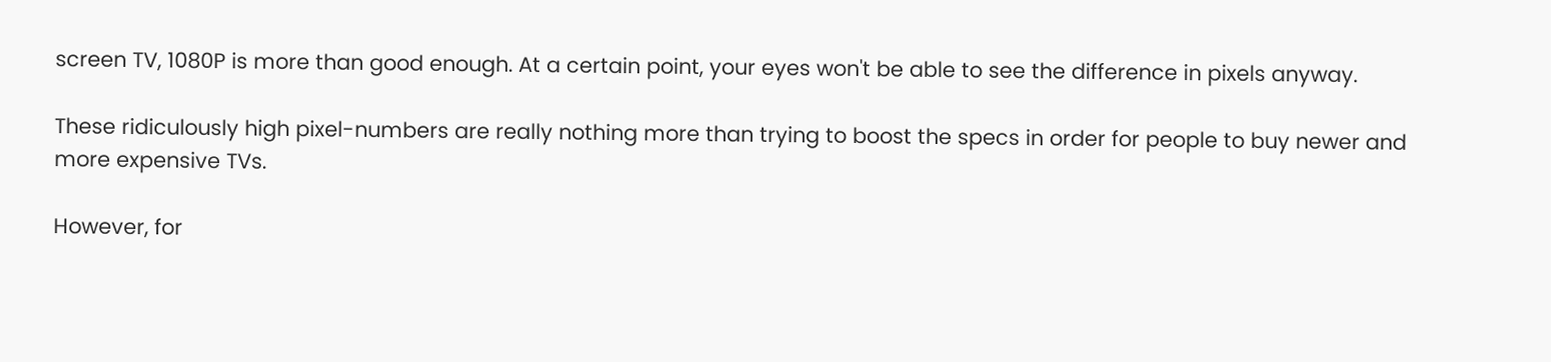screen TV, 1080P is more than good enough. At a certain point, your eyes won't be able to see the difference in pixels anyway.

These ridiculously high pixel-numbers are really nothing more than trying to boost the specs in order for people to buy newer and more expensive TVs.

However, for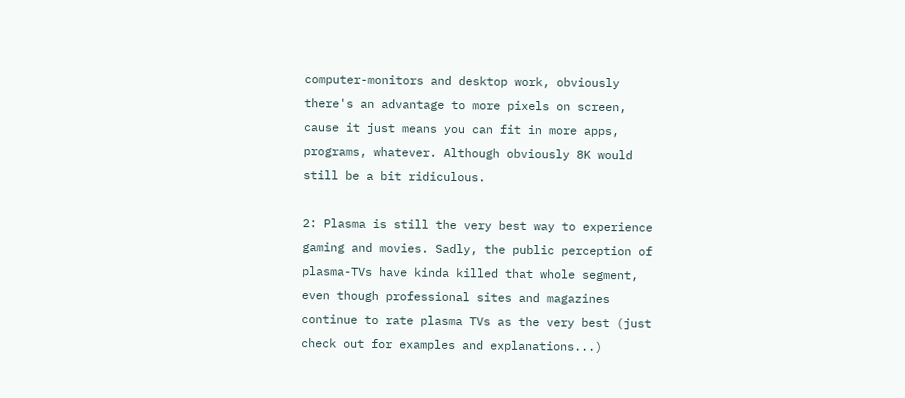computer-monitors and desktop work, obviously there's an advantage to more pixels on screen, cause it just means you can fit in more apps, programs, whatever. Although obviously 8K would still be a bit ridiculous.

2: Plasma is still the very best way to experience gaming and movies. Sadly, the public perception of plasma-TVs have kinda killed that whole segment, even though professional sites and magazines continue to rate plasma TVs as the very best (just check out for examples and explanations...)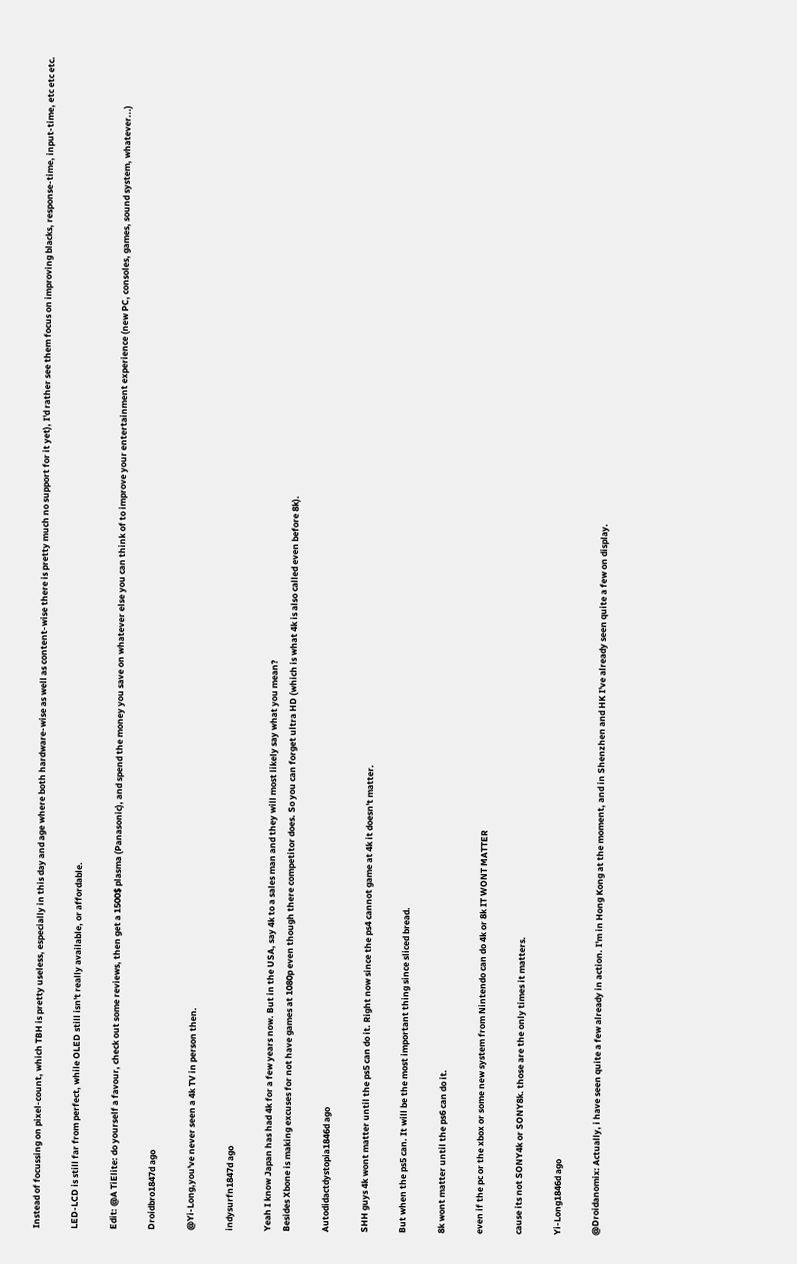Instead of focussing on pixel-count, which TBH is pretty useless, especially in this day and age where both hardware-wise as well as content-wise there is pretty much no support for it yet), I'd rather see them focus on improving blacks, response-time, input-time, etc etc etc.

LED-LCD is still far from perfect, while OLED still isn't really available, or affordable.

Edit: @A TiElite: do yourself a favour, check out some reviews, then get a 1500$ plasma (Panasonic), and spend the money you save on whatever else you can think of to improve your entertainment experience (new PC, consoles, games, sound system, whatever...)

Droidbro1847d ago

@Yi-Long,you've never seen a 4k TV in person then.

indysurfn1847d ago

Yeah I know Japan has had 4k for a few years now. But in the USA, say 4k to a sales man and they will most likely say what you mean?
Besides Xbone is making excuses for not have games at 1080p even though there competitor does. So you can forget ultra HD (which is what 4k is also called even before 8k).

Autodidactdystopia1846d ago

SHH guys 4k wont matter until the ps5 can do it. Right now since the ps4 cannot game at 4k it doesn't matter.

But when the ps5 can. It will be the most important thing since sliced bread.

8k wont matter until the ps6 can do it.

even if the pc or the xbox or some new system from Nintendo can do 4k or 8k IT WONT MATTER

cause its not SONY4k or SONY8k. those are the only times it matters.

Yi-Long1846d ago

@Droidanomix: Actually, i have seen quite a few already in action. I'm in Hong Kong at the moment, and in Shenzhen and HK I've already seen quite a few on display.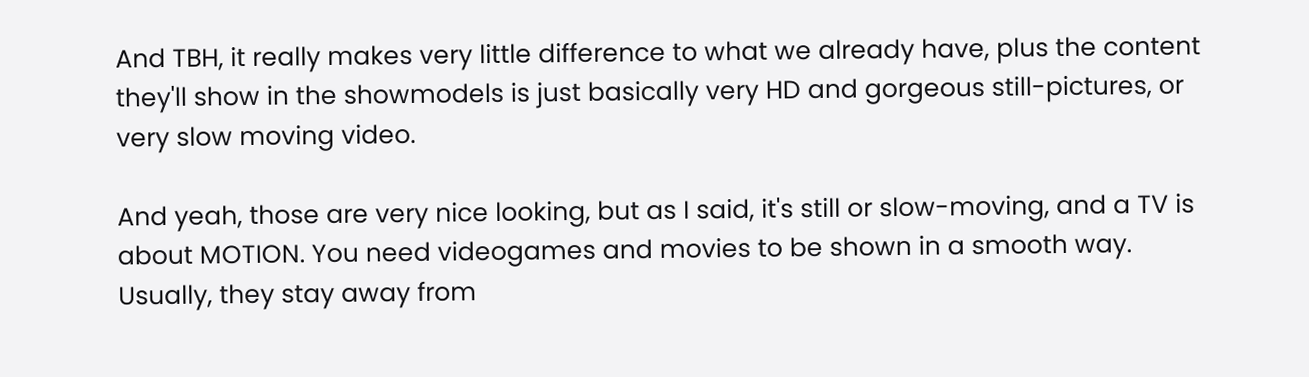And TBH, it really makes very little difference to what we already have, plus the content they'll show in the showmodels is just basically very HD and gorgeous still-pictures, or very slow moving video.

And yeah, those are very nice looking, but as I said, it's still or slow-moving, and a TV is about MOTION. You need videogames and movies to be shown in a smooth way. Usually, they stay away from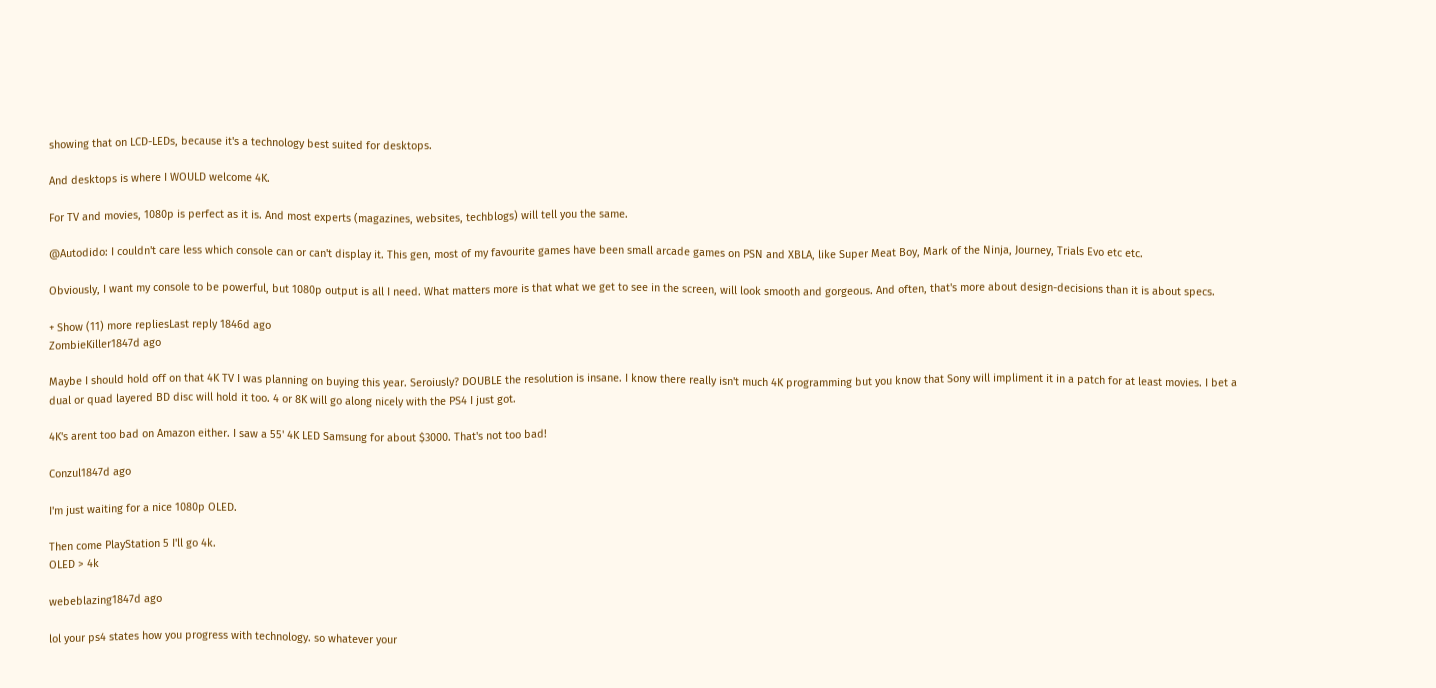showing that on LCD-LEDs, because it's a technology best suited for desktops.

And desktops is where I WOULD welcome 4K.

For TV and movies, 1080p is perfect as it is. And most experts (magazines, websites, techblogs) will tell you the same.

@Autodido: I couldn't care less which console can or can't display it. This gen, most of my favourite games have been small arcade games on PSN and XBLA, like Super Meat Boy, Mark of the Ninja, Journey, Trials Evo etc etc.

Obviously, I want my console to be powerful, but 1080p output is all I need. What matters more is that what we get to see in the screen, will look smooth and gorgeous. And often, that's more about design-decisions than it is about specs.

+ Show (11) more repliesLast reply 1846d ago
ZombieKiller1847d ago

Maybe I should hold off on that 4K TV I was planning on buying this year. Seroiusly? DOUBLE the resolution is insane. I know there really isn't much 4K programming but you know that Sony will impliment it in a patch for at least movies. I bet a dual or quad layered BD disc will hold it too. 4 or 8K will go along nicely with the PS4 I just got.

4K's arent too bad on Amazon either. I saw a 55' 4K LED Samsung for about $3000. That's not too bad!

Conzul1847d ago

I'm just waiting for a nice 1080p OLED.

Then come PlayStation 5 I'll go 4k.
OLED > 4k

webeblazing1847d ago

lol your ps4 states how you progress with technology. so whatever your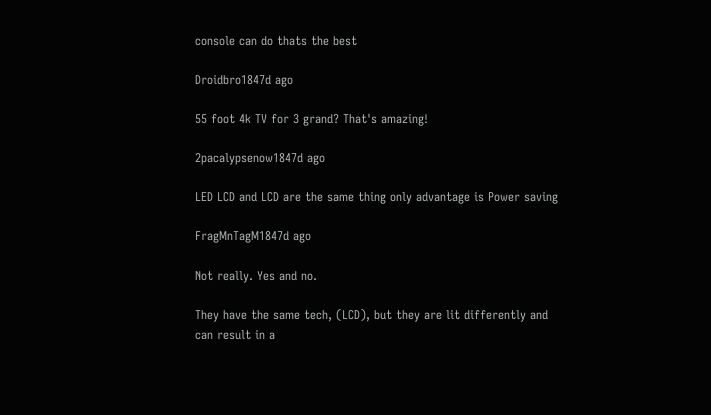console can do thats the best

Droidbro1847d ago

55 foot 4k TV for 3 grand? That's amazing!

2pacalypsenow1847d ago

LED LCD and LCD are the same thing only advantage is Power saving

FragMnTagM1847d ago

Not really. Yes and no.

They have the same tech, (LCD), but they are lit differently and can result in a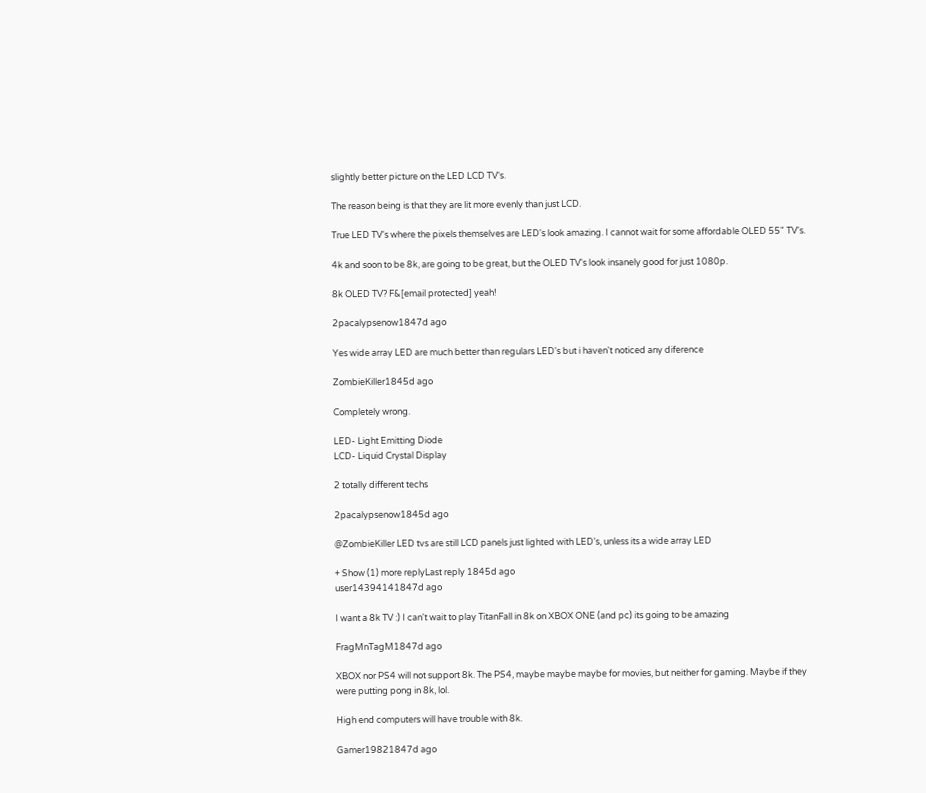slightly better picture on the LED LCD TV's.

The reason being is that they are lit more evenly than just LCD.

True LED TV's where the pixels themselves are LED's look amazing. I cannot wait for some affordable OLED 55" TV's.

4k and soon to be 8k, are going to be great, but the OLED TV's look insanely good for just 1080p.

8k OLED TV? F&[email protected] yeah!

2pacalypsenow1847d ago

Yes wide array LED are much better than regulars LED's but i haven't noticed any diference

ZombieKiller1845d ago

Completely wrong.

LED- Light Emitting Diode
LCD- Liquid Crystal Display

2 totally different techs

2pacalypsenow1845d ago

@ZombieKiller LED tvs are still LCD panels just lighted with LED's, unless its a wide array LED

+ Show (1) more replyLast reply 1845d ago
user14394141847d ago

I want a 8k TV :) I can't wait to play TitanFall in 8k on XBOX ONE (and pc) its going to be amazing

FragMnTagM1847d ago

XBOX nor PS4 will not support 8k. The PS4, maybe maybe maybe for movies, but neither for gaming. Maybe if they were putting pong in 8k, lol.

High end computers will have trouble with 8k.

Gamer19821847d ago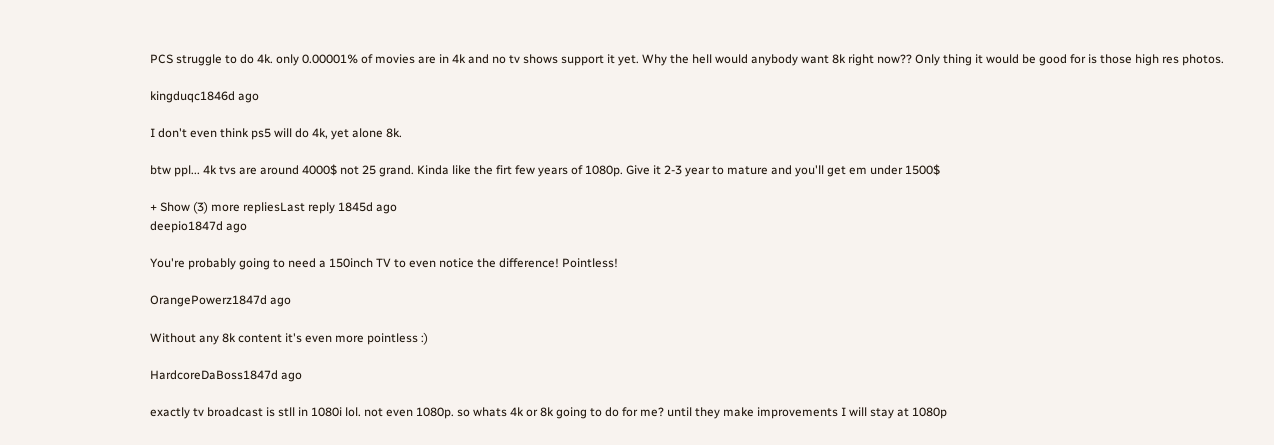PCS struggle to do 4k. only 0.00001% of movies are in 4k and no tv shows support it yet. Why the hell would anybody want 8k right now?? Only thing it would be good for is those high res photos.

kingduqc1846d ago

I don't even think ps5 will do 4k, yet alone 8k.

btw ppl... 4k tvs are around 4000$ not 25 grand. Kinda like the firt few years of 1080p. Give it 2-3 year to mature and you'll get em under 1500$

+ Show (3) more repliesLast reply 1845d ago
deepio1847d ago

You're probably going to need a 150inch TV to even notice the difference! Pointless!

OrangePowerz1847d ago

Without any 8k content it's even more pointless :)

HardcoreDaBoss1847d ago

exactly tv broadcast is stll in 1080i lol. not even 1080p. so whats 4k or 8k going to do for me? until they make improvements I will stay at 1080p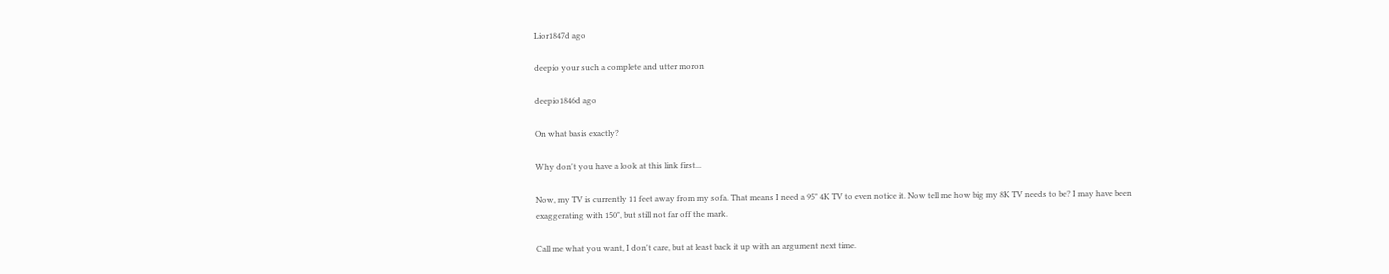Lior1847d ago

deepio your such a complete and utter moron

deepio1846d ago

On what basis exactly?

Why don't you have a look at this link first...

Now, my TV is currently 11 feet away from my sofa. That means I need a 95" 4K TV to even notice it. Now tell me how big my 8K TV needs to be? I may have been exaggerating with 150", but still not far off the mark.

Call me what you want, I don't care, but at least back it up with an argument next time.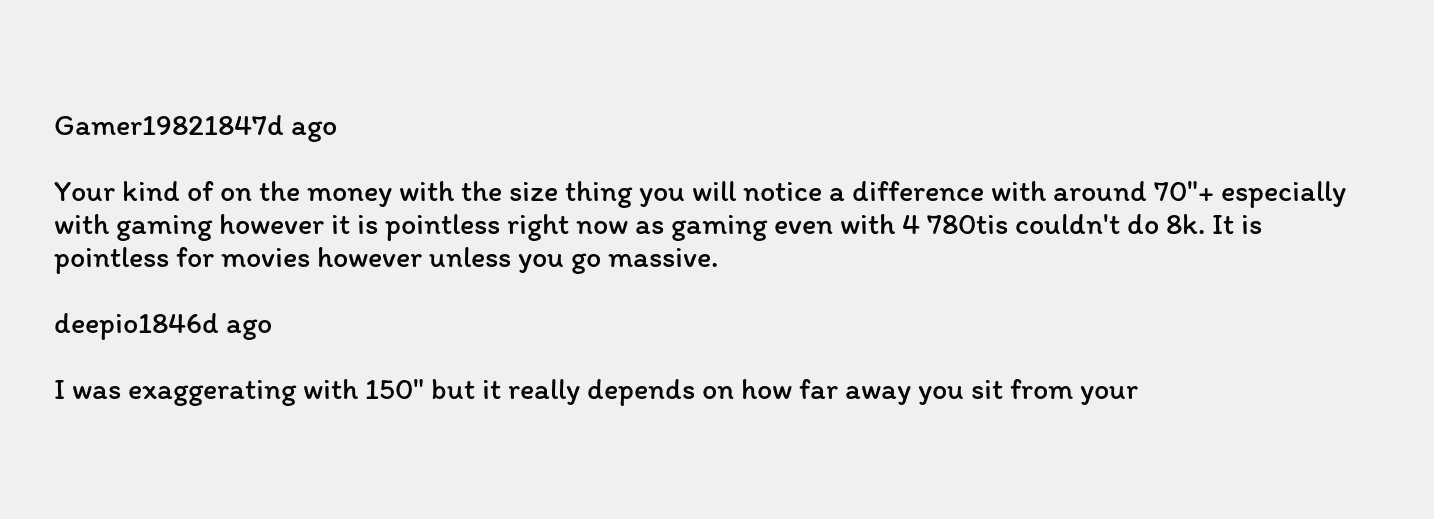Gamer19821847d ago

Your kind of on the money with the size thing you will notice a difference with around 70"+ especially with gaming however it is pointless right now as gaming even with 4 780tis couldn't do 8k. It is pointless for movies however unless you go massive.

deepio1846d ago

I was exaggerating with 150" but it really depends on how far away you sit from your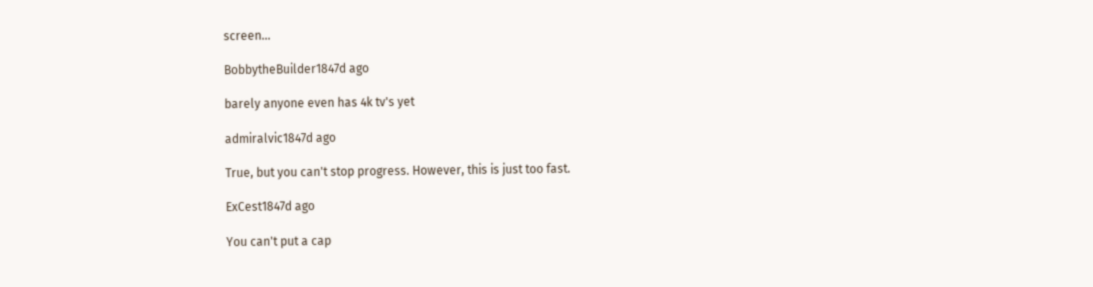screen...

BobbytheBuilder1847d ago

barely anyone even has 4k tv's yet

admiralvic1847d ago

True, but you can't stop progress. However, this is just too fast.

ExCest1847d ago

You can't put a cap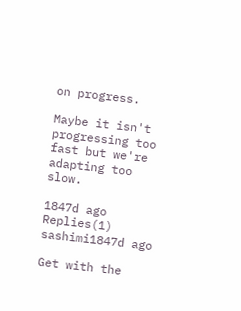on progress.

Maybe it isn't progressing too fast but we're adapting too slow.

1847d ago Replies(1)
sashimi1847d ago

Get with the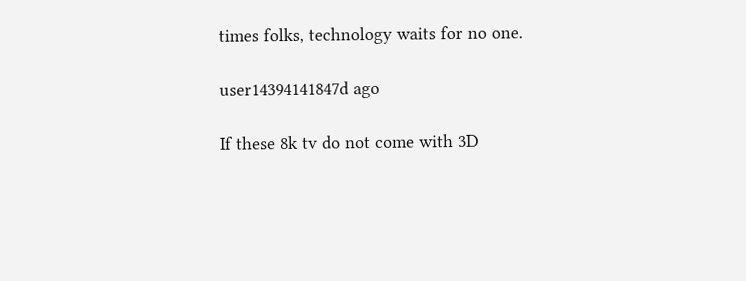times folks, technology waits for no one.

user14394141847d ago

If these 8k tv do not come with 3D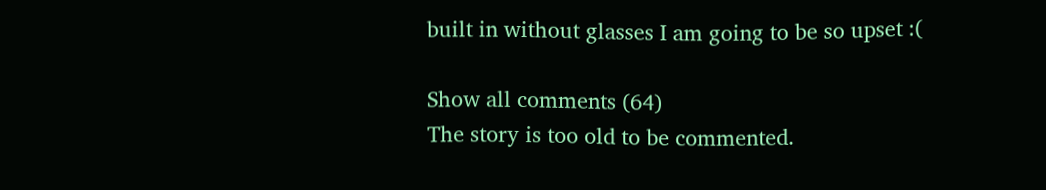built in without glasses I am going to be so upset :(

Show all comments (64)
The story is too old to be commented.